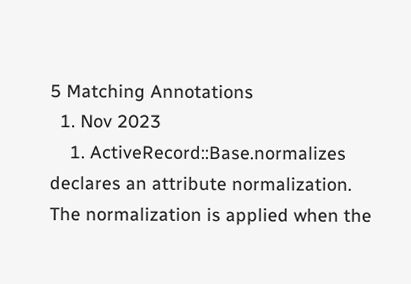5 Matching Annotations
  1. Nov 2023
    1. ActiveRecord::Base.normalizes declares an attribute normalization. The normalization is applied when the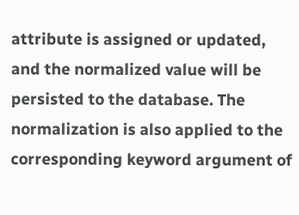attribute is assigned or updated, and the normalized value will be persisted to the database. The normalization is also applied to the corresponding keyword argument of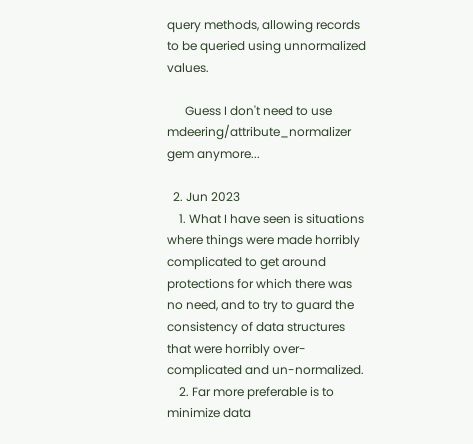query methods, allowing records to be queried using unnormalized values.

      Guess I don't need to use mdeering/attribute_normalizer gem anymore...

  2. Jun 2023
    1. What I have seen is situations where things were made horribly complicated to get around protections for which there was no need, and to try to guard the consistency of data structures that were horribly over-complicated and un-normalized.
    2. Far more preferable is to minimize data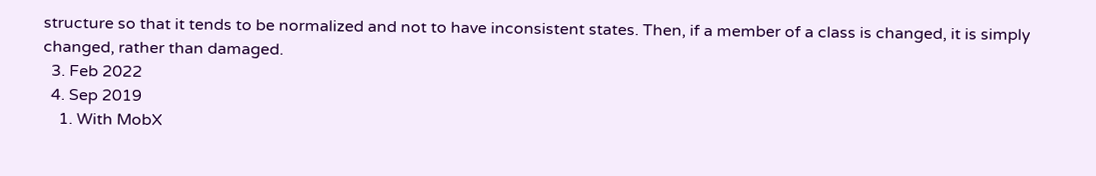structure so that it tends to be normalized and not to have inconsistent states. Then, if a member of a class is changed, it is simply changed, rather than damaged.
  3. Feb 2022
  4. Sep 2019
    1. With MobX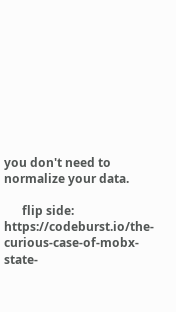you don't need to normalize your data.

      flip side: https://codeburst.io/the-curious-case-of-mobx-state-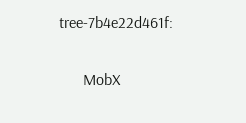tree-7b4e22d461f:

      MobX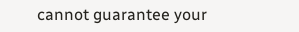cannot guarantee your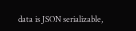data is JSON serializable,